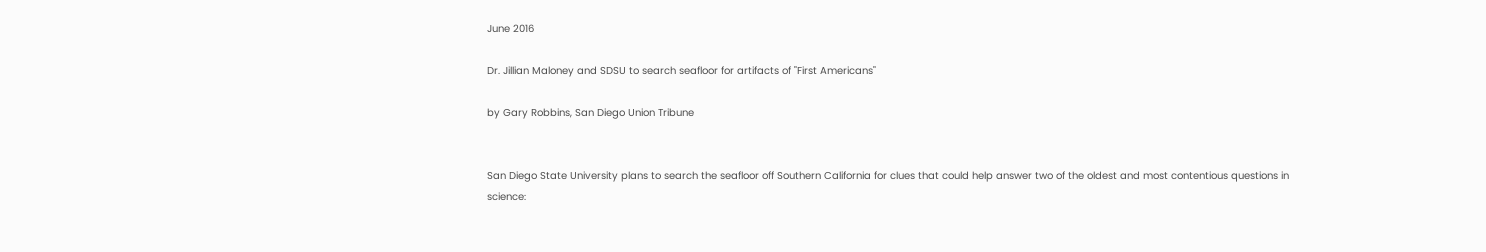June 2016

Dr. Jillian Maloney and SDSU to search seafloor for artifacts of "First Americans"

by Gary Robbins, San Diego Union Tribune


San Diego State University plans to search the seafloor off Southern California for clues that could help answer two of the oldest and most contentious questions in science: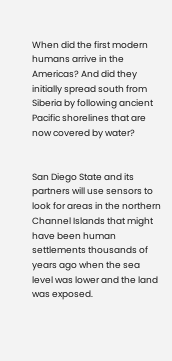When did the first modern humans arrive in the Americas? And did they initially spread south from Siberia by following ancient Pacific shorelines that are now covered by water?


San Diego State and its partners will use sensors to look for areas in the northern Channel Islands that might have been human settlements thousands of years ago when the sea level was lower and the land was exposed.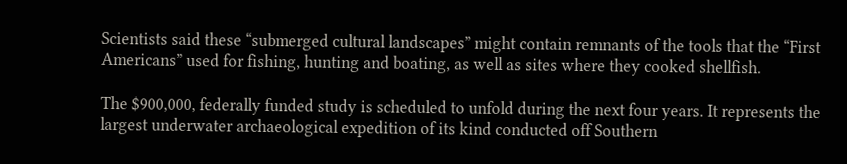Scientists said these “submerged cultural landscapes” might contain remnants of the tools that the “First Americans” used for fishing, hunting and boating, as well as sites where they cooked shellfish.

The $900,000, federally funded study is scheduled to unfold during the next four years. It represents the largest underwater archaeological expedition of its kind conducted off Southern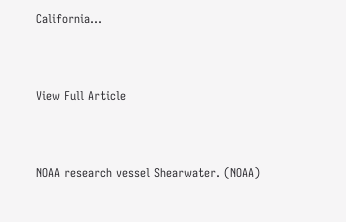California...


View Full Article


NOAA research vessel Shearwater. (NOAA)